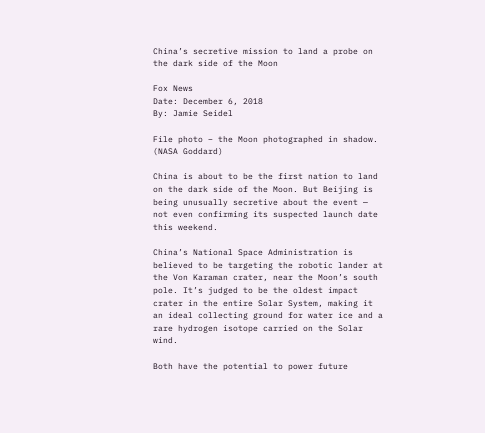China’s secretive mission to land a probe on the dark side of the Moon

Fox News
Date: December 6, 2018
By: Jamie Seidel

File photo – the Moon photographed in shadow. (NASA Goddard)

China is about to be the first nation to land on the dark side of the Moon. But Beijing is being unusually secretive about the event — not even confirming its suspected launch date this weekend.

China’s National Space Administration is believed to be targeting the robotic lander at the Von Karaman crater, near the Moon’s south pole. It’s judged to be the oldest impact crater in the entire Solar System, making it an ideal collecting ground for water ice and a rare hydrogen isotope carried on the Solar wind.

Both have the potential to power future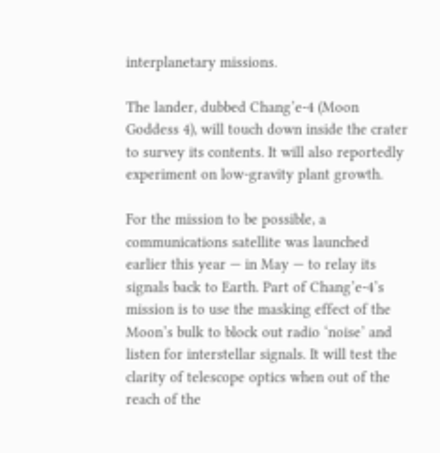interplanetary missions.

The lander, dubbed Chang’e-4 (Moon Goddess 4), will touch down inside the crater to survey its contents. It will also reportedly experiment on low-gravity plant growth.

For the mission to be possible, a communications satellite was launched earlier this year — in May — to relay its signals back to Earth. Part of Chang’e-4’s mission is to use the masking effect of the Moon’s bulk to block out radio ‘noise’ and listen for interstellar signals. It will test the clarity of telescope optics when out of the reach of the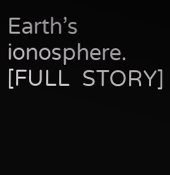Earth’s ionosphere.    [FULL  STORY]